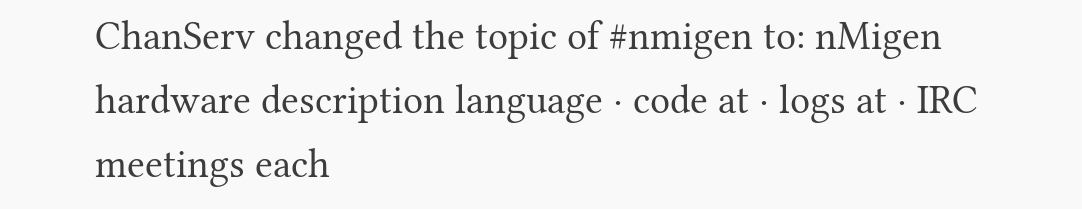ChanServ changed the topic of #nmigen to: nMigen hardware description language · code at · logs at · IRC meetings each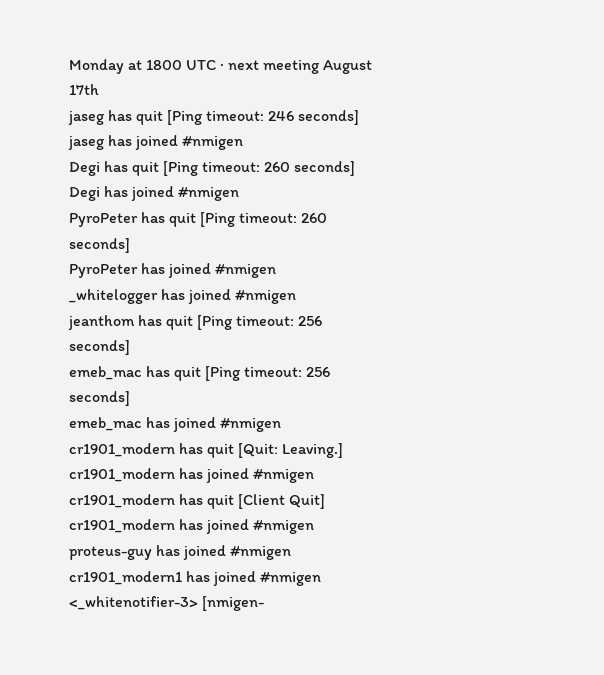Monday at 1800 UTC · next meeting August 17th
jaseg has quit [Ping timeout: 246 seconds]
jaseg has joined #nmigen
Degi has quit [Ping timeout: 260 seconds]
Degi has joined #nmigen
PyroPeter has quit [Ping timeout: 260 seconds]
PyroPeter has joined #nmigen
_whitelogger has joined #nmigen
jeanthom has quit [Ping timeout: 256 seconds]
emeb_mac has quit [Ping timeout: 256 seconds]
emeb_mac has joined #nmigen
cr1901_modern has quit [Quit: Leaving.]
cr1901_modern has joined #nmigen
cr1901_modern has quit [Client Quit]
cr1901_modern has joined #nmigen
proteus-guy has joined #nmigen
cr1901_modern1 has joined #nmigen
<_whitenotifier-3> [nmigen-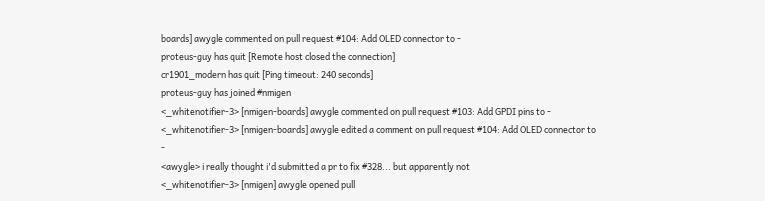boards] awygle commented on pull request #104: Add OLED connector to -
proteus-guy has quit [Remote host closed the connection]
cr1901_modern has quit [Ping timeout: 240 seconds]
proteus-guy has joined #nmigen
<_whitenotifier-3> [nmigen-boards] awygle commented on pull request #103: Add GPDI pins to -
<_whitenotifier-3> [nmigen-boards] awygle edited a comment on pull request #104: Add OLED connector to -
<awygle> i really thought i'd submitted a pr to fix #328... but apparently not
<_whitenotifier-3> [nmigen] awygle opened pull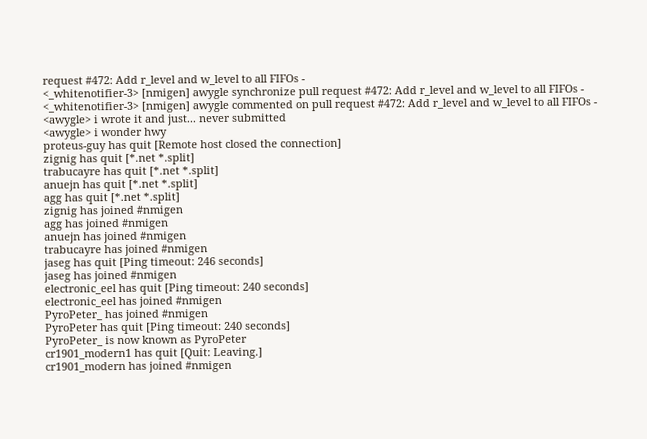request #472: Add r_level and w_level to all FIFOs -
<_whitenotifier-3> [nmigen] awygle synchronize pull request #472: Add r_level and w_level to all FIFOs -
<_whitenotifier-3> [nmigen] awygle commented on pull request #472: Add r_level and w_level to all FIFOs -
<awygle> i wrote it and just... never submitted
<awygle> i wonder hwy
proteus-guy has quit [Remote host closed the connection]
zignig has quit [*.net *.split]
trabucayre has quit [*.net *.split]
anuejn has quit [*.net *.split]
agg has quit [*.net *.split]
zignig has joined #nmigen
agg has joined #nmigen
anuejn has joined #nmigen
trabucayre has joined #nmigen
jaseg has quit [Ping timeout: 246 seconds]
jaseg has joined #nmigen
electronic_eel has quit [Ping timeout: 240 seconds]
electronic_eel has joined #nmigen
PyroPeter_ has joined #nmigen
PyroPeter has quit [Ping timeout: 240 seconds]
PyroPeter_ is now known as PyroPeter
cr1901_modern1 has quit [Quit: Leaving.]
cr1901_modern has joined #nmigen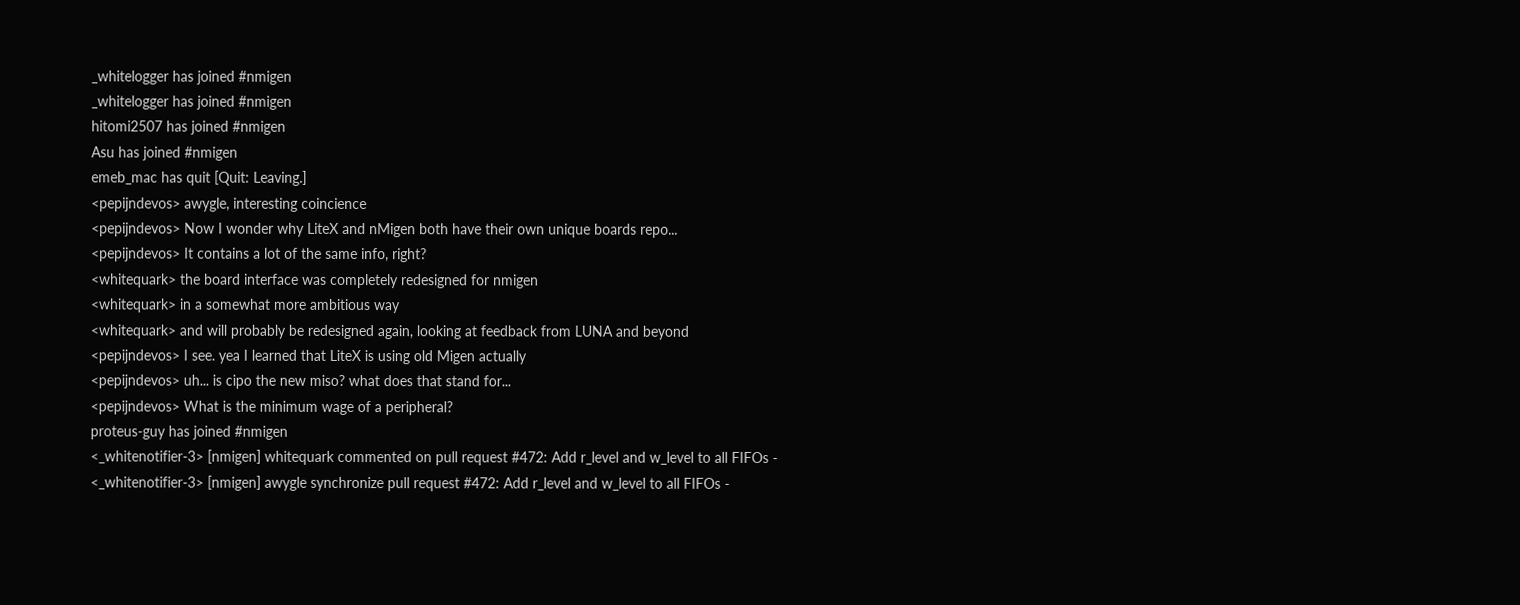_whitelogger has joined #nmigen
_whitelogger has joined #nmigen
hitomi2507 has joined #nmigen
Asu has joined #nmigen
emeb_mac has quit [Quit: Leaving.]
<pepijndevos> awygle, interesting coincience
<pepijndevos> Now I wonder why LiteX and nMigen both have their own unique boards repo...
<pepijndevos> It contains a lot of the same info, right?
<whitequark> the board interface was completely redesigned for nmigen
<whitequark> in a somewhat more ambitious way
<whitequark> and will probably be redesigned again, looking at feedback from LUNA and beyond
<pepijndevos> I see. yea I learned that LiteX is using old Migen actually
<pepijndevos> uh... is cipo the new miso? what does that stand for...
<pepijndevos> What is the minimum wage of a peripheral?
proteus-guy has joined #nmigen
<_whitenotifier-3> [nmigen] whitequark commented on pull request #472: Add r_level and w_level to all FIFOs -
<_whitenotifier-3> [nmigen] awygle synchronize pull request #472: Add r_level and w_level to all FIFOs -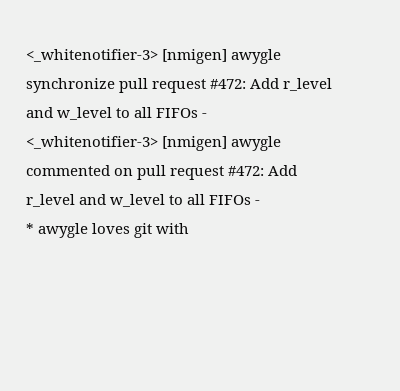<_whitenotifier-3> [nmigen] awygle synchronize pull request #472: Add r_level and w_level to all FIFOs -
<_whitenotifier-3> [nmigen] awygle commented on pull request #472: Add r_level and w_level to all FIFOs -
* awygle loves git with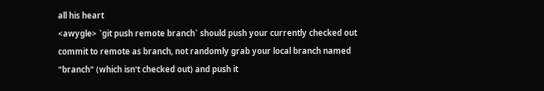all his heart
<awygle> `git push remote branch` should push your currently checked out commit to remote as branch, not randomly grab your local branch named "branch" (which isn't checked out) and push it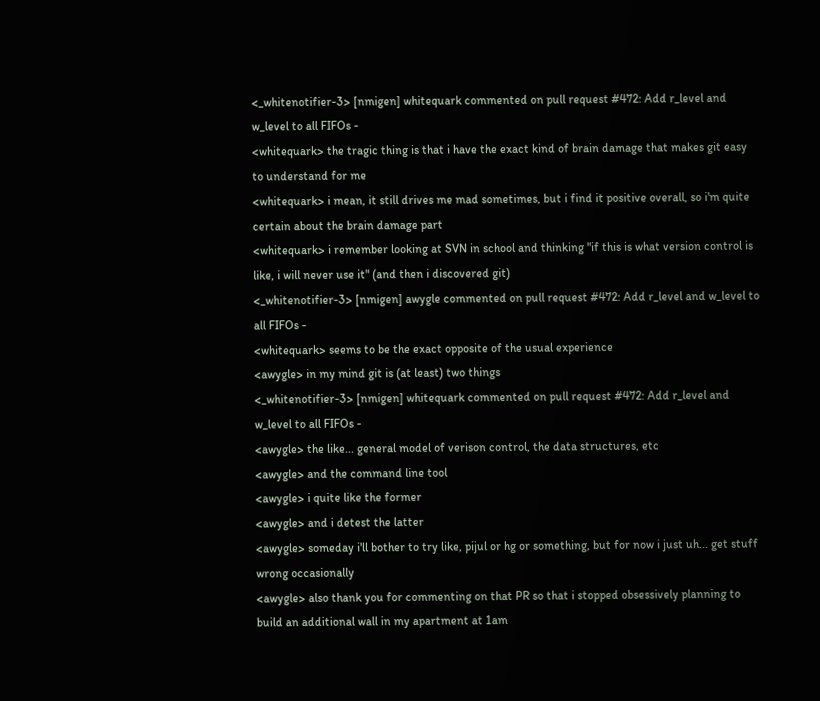<_whitenotifier-3> [nmigen] whitequark commented on pull request #472: Add r_level and w_level to all FIFOs -
<whitequark> the tragic thing is that i have the exact kind of brain damage that makes git easy to understand for me
<whitequark> i mean, it still drives me mad sometimes, but i find it positive overall, so i'm quite certain about the brain damage part
<whitequark> i remember looking at SVN in school and thinking "if this is what version control is like, i will never use it" (and then i discovered git)
<_whitenotifier-3> [nmigen] awygle commented on pull request #472: Add r_level and w_level to all FIFOs -
<whitequark> seems to be the exact opposite of the usual experience
<awygle> in my mind git is (at least) two things
<_whitenotifier-3> [nmigen] whitequark commented on pull request #472: Add r_level and w_level to all FIFOs -
<awygle> the like... general model of verison control, the data structures, etc
<awygle> and the command line tool
<awygle> i quite like the former
<awygle> and i detest the latter
<awygle> someday i'll bother to try like, pijul or hg or something, but for now i just uh... get stuff wrong occasionally
<awygle> also thank you for commenting on that PR so that i stopped obsessively planning to build an additional wall in my apartment at 1am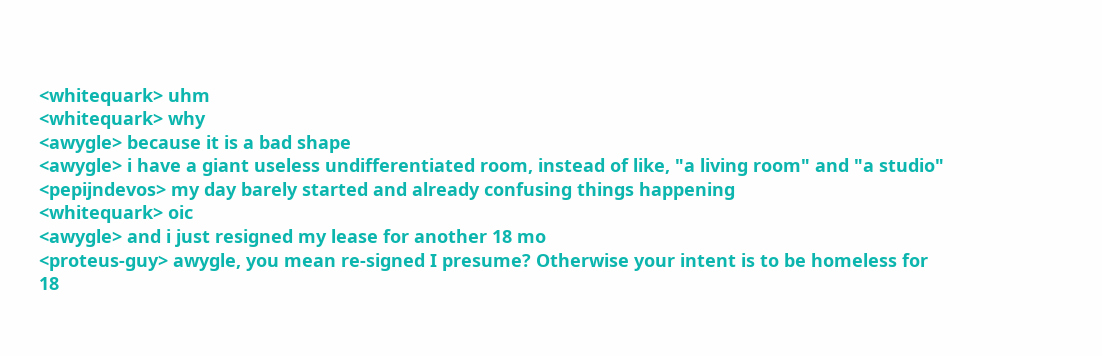<whitequark> uhm
<whitequark> why
<awygle> because it is a bad shape
<awygle> i have a giant useless undifferentiated room, instead of like, "a living room" and "a studio"
<pepijndevos> my day barely started and already confusing things happening
<whitequark> oic
<awygle> and i just resigned my lease for another 18 mo
<proteus-guy> awygle, you mean re-signed I presume? Otherwise your intent is to be homeless for 18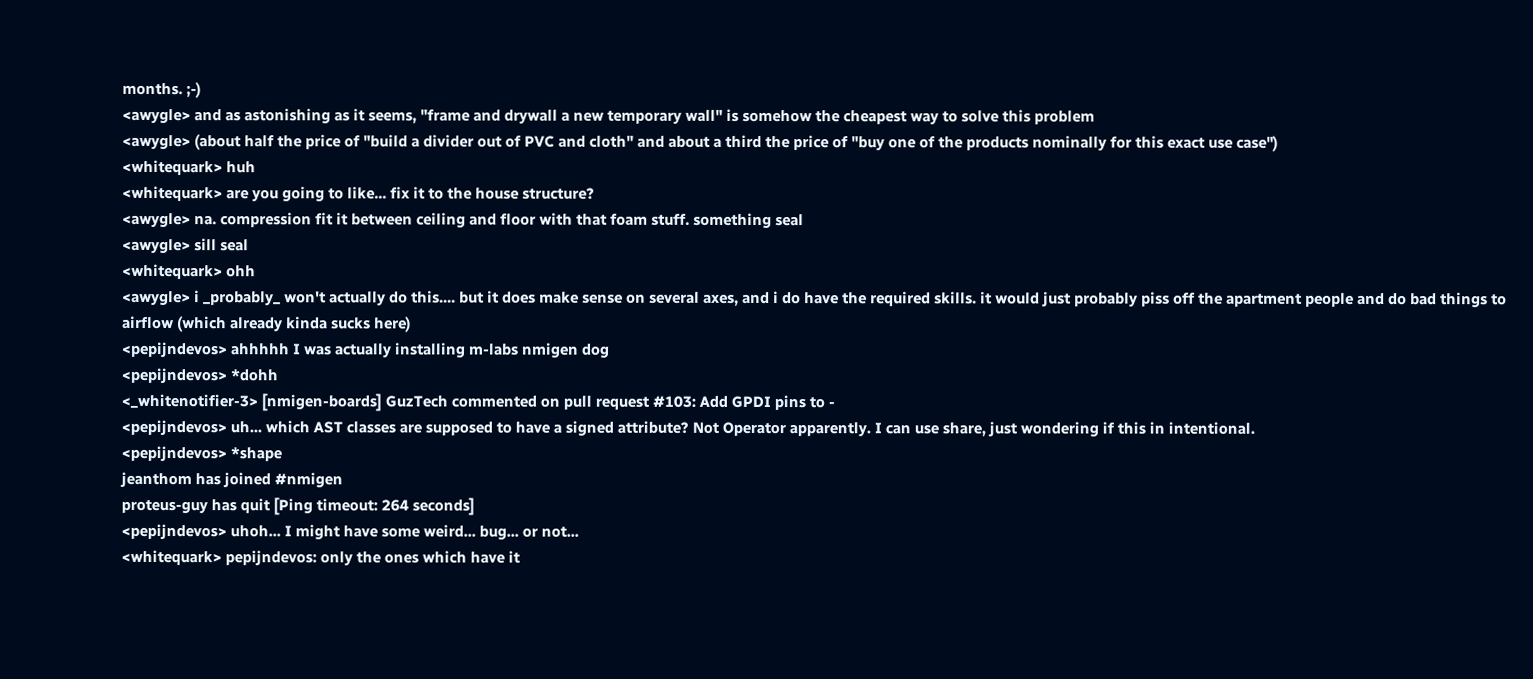months. ;-)
<awygle> and as astonishing as it seems, "frame and drywall a new temporary wall" is somehow the cheapest way to solve this problem
<awygle> (about half the price of "build a divider out of PVC and cloth" and about a third the price of "buy one of the products nominally for this exact use case")
<whitequark> huh
<whitequark> are you going to like... fix it to the house structure?
<awygle> na. compression fit it between ceiling and floor with that foam stuff. something seal
<awygle> sill seal
<whitequark> ohh
<awygle> i _probably_ won't actually do this.... but it does make sense on several axes, and i do have the required skills. it would just probably piss off the apartment people and do bad things to airflow (which already kinda sucks here)
<pepijndevos> ahhhhh I was actually installing m-labs nmigen dog
<pepijndevos> *dohh
<_whitenotifier-3> [nmigen-boards] GuzTech commented on pull request #103: Add GPDI pins to -
<pepijndevos> uh... which AST classes are supposed to have a signed attribute? Not Operator apparently. I can use share, just wondering if this in intentional.
<pepijndevos> *shape
jeanthom has joined #nmigen
proteus-guy has quit [Ping timeout: 264 seconds]
<pepijndevos> uhoh... I might have some weird... bug... or not...
<whitequark> pepijndevos: only the ones which have it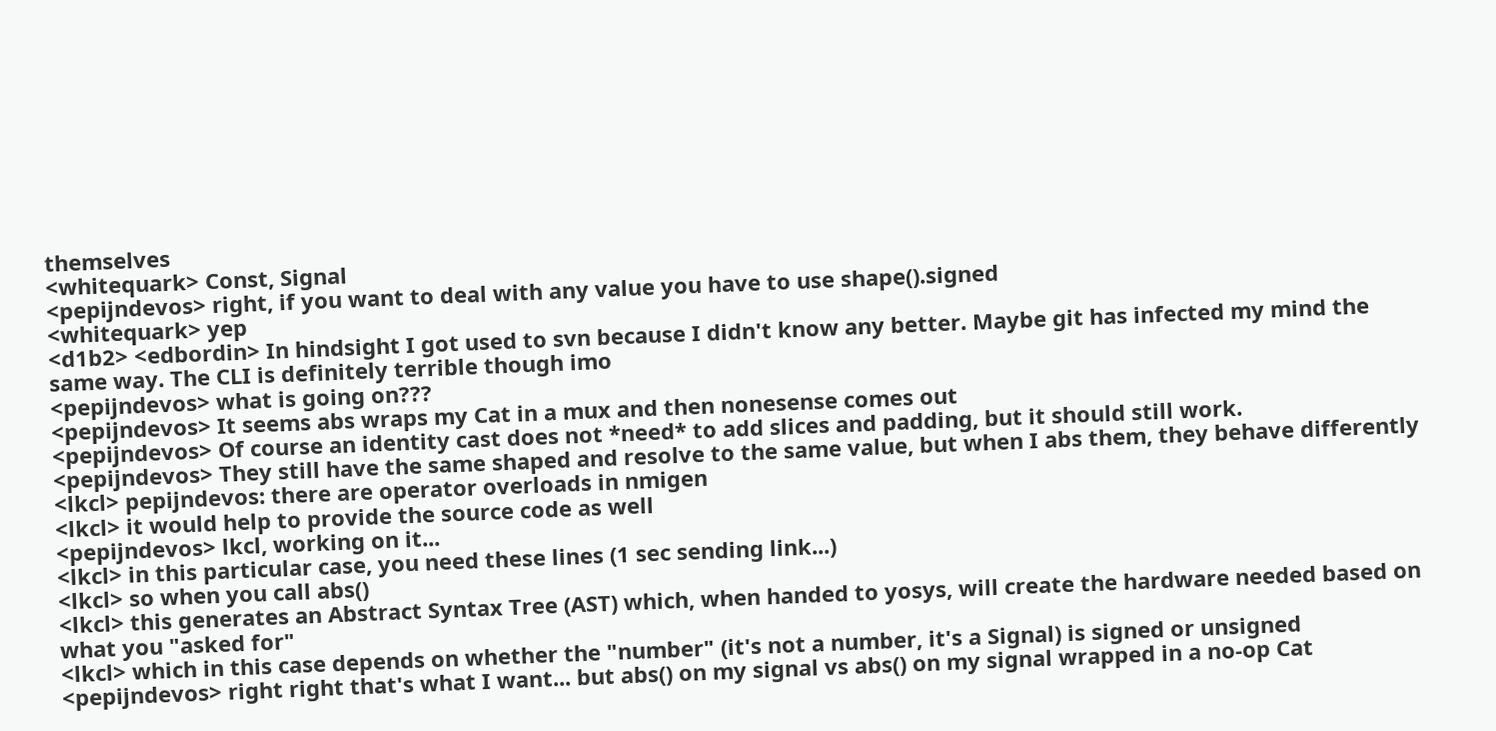themselves
<whitequark> Const, Signal
<pepijndevos> right, if you want to deal with any value you have to use shape().signed
<whitequark> yep
<d1b2> <edbordin> In hindsight I got used to svn because I didn't know any better. Maybe git has infected my mind the same way. The CLI is definitely terrible though imo
<pepijndevos> what is going on???
<pepijndevos> It seems abs wraps my Cat in a mux and then nonesense comes out
<pepijndevos> Of course an identity cast does not *need* to add slices and padding, but it should still work.
<pepijndevos> They still have the same shaped and resolve to the same value, but when I abs them, they behave differently
<lkcl> pepijndevos: there are operator overloads in nmigen
<lkcl> it would help to provide the source code as well
<pepijndevos> lkcl, working on it...
<lkcl> in this particular case, you need these lines (1 sec sending link...)
<lkcl> so when you call abs()
<lkcl> this generates an Abstract Syntax Tree (AST) which, when handed to yosys, will create the hardware needed based on what you "asked for"
<lkcl> which in this case depends on whether the "number" (it's not a number, it's a Signal) is signed or unsigned
<pepijndevos> right right that's what I want... but abs() on my signal vs abs() on my signal wrapped in a no-op Cat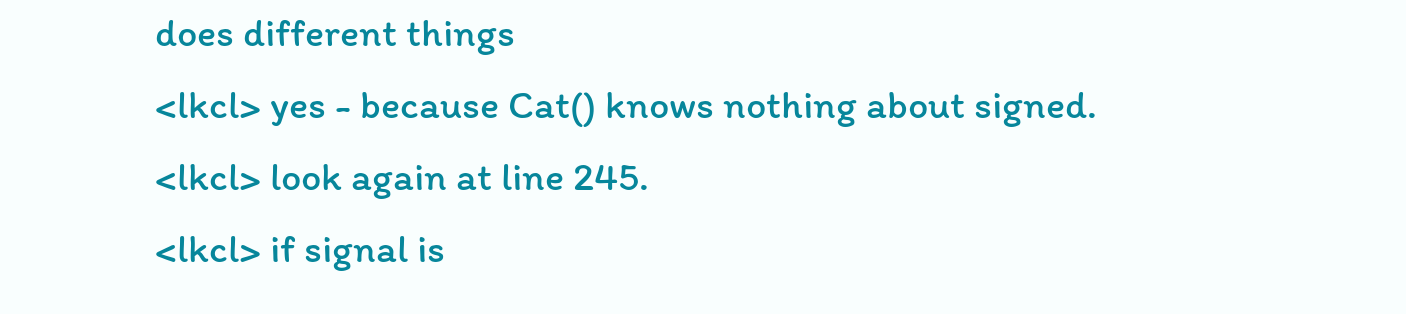does different things
<lkcl> yes - because Cat() knows nothing about signed.
<lkcl> look again at line 245.
<lkcl> if signal is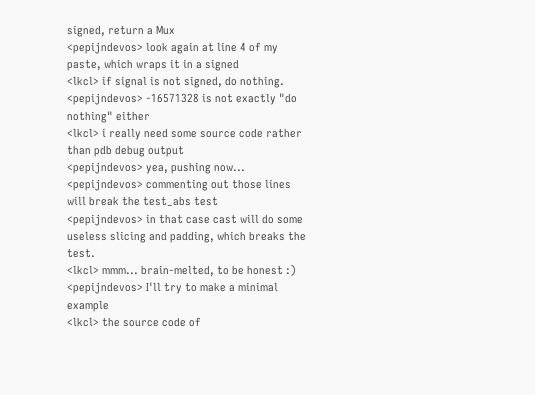signed, return a Mux
<pepijndevos> look again at line 4 of my paste, which wraps it in a signed
<lkcl> if signal is not signed, do nothing.
<pepijndevos> -16571328 is not exactly "do nothing" either
<lkcl> i really need some source code rather than pdb debug output
<pepijndevos> yea, pushing now...
<pepijndevos> commenting out those lines will break the test_abs test
<pepijndevos> in that case cast will do some useless slicing and padding, which breaks the test.
<lkcl> mmm... brain-melted, to be honest :)
<pepijndevos> I'll try to make a minimal example
<lkcl> the source code of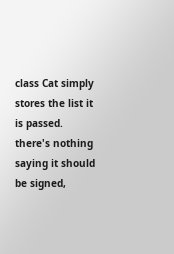class Cat simply stores the list it is passed. there's nothing saying it should be signed,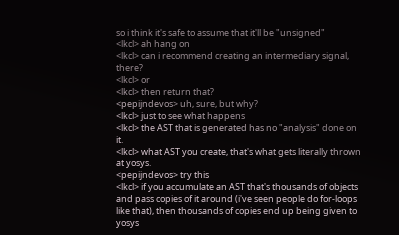so i think it's safe to assume that it'll be "unsigned"
<lkcl> ah hang on
<lkcl> can i recommend creating an intermediary signal, there?
<lkcl> or
<lkcl> then return that?
<pepijndevos> uh, sure, but why?
<lkcl> just to see what happens
<lkcl> the AST that is generated has no "analysis" done on it.
<lkcl> what AST you create, that's what gets literally thrown at yosys.
<pepijndevos> try this
<lkcl> if you accumulate an AST that's thousands of objects and pass copies of it around (i've seen people do for-loops like that), then thousands of copies end up being given to yosys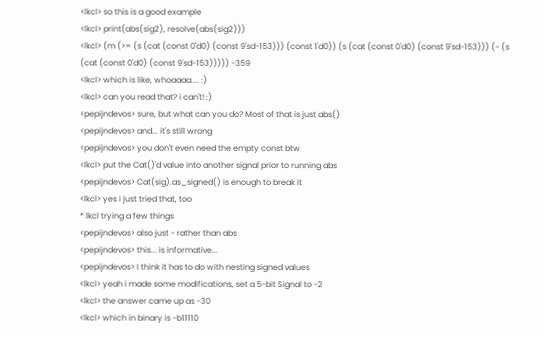<lkcl> so this is a good example
<lkcl> print(abs(sig2), resolve(abs(sig2)))
<lkcl> (m (>= (s (cat (const 0'd0) (const 9'sd-153))) (const 1'd0)) (s (cat (const 0'd0) (const 9'sd-153))) (- (s (cat (const 0'd0) (const 9'sd-153))))) -359
<lkcl> which is like, whoaaaa.... :)
<lkcl> can you read that? i can't! :)
<pepijndevos> sure, but what can you do? Most of that is just abs()
<pepijndevos> and... it's still wrong
<pepijndevos> you don't even need the empty const btw
<lkcl> put the Cat()'d value into another signal prior to running abs
<pepijndevos> Cat(sig).as_signed() is enough to break it
<lkcl> yes i just tried that, too
* lkcl trying a few things
<pepijndevos> also just - rather than abs
<pepijndevos> this... is informative...
<pepijndevos> I think it has to do with nesting signed values
<lkcl> yeah i made some modifications, set a 5-bit Signal to -2
<lkcl> the answer came up as -30
<lkcl> which in binary is -b11110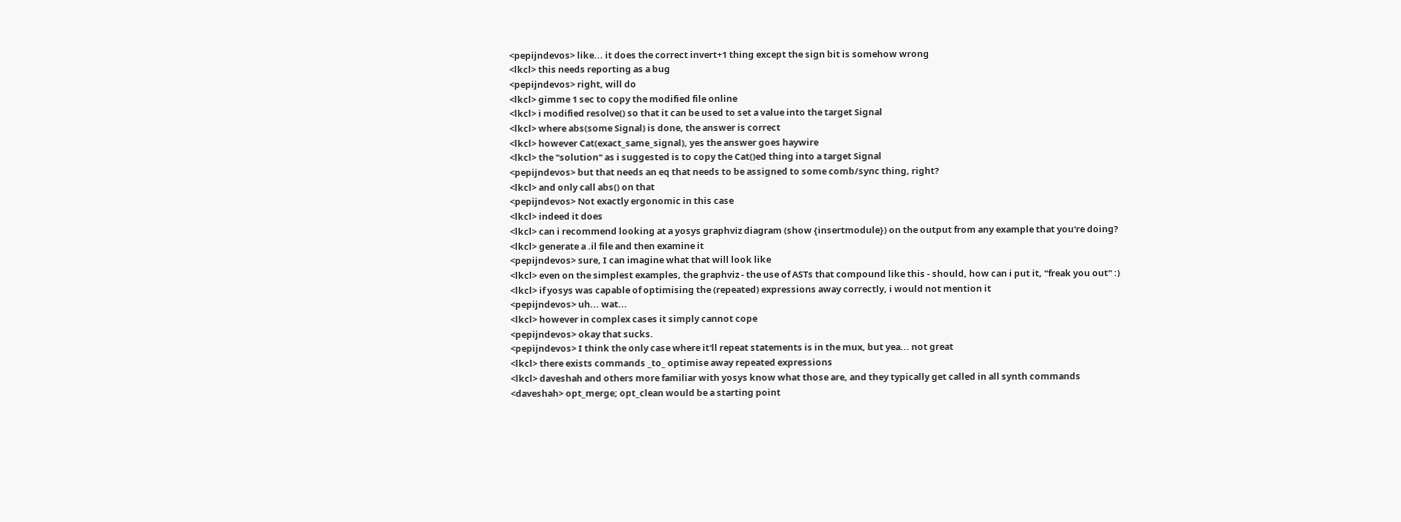<pepijndevos> like... it does the correct invert+1 thing except the sign bit is somehow wrong
<lkcl> this needs reporting as a bug
<pepijndevos> right, will do
<lkcl> gimme 1 sec to copy the modified file online
<lkcl> i modified resolve() so that it can be used to set a value into the target Signal
<lkcl> where abs(some Signal) is done, the answer is correct
<lkcl> however Cat(exact_same_signal), yes the answer goes haywire
<lkcl> the "solution" as i suggested is to copy the Cat()ed thing into a target Signal
<pepijndevos> but that needs an eq that needs to be assigned to some comb/sync thing, right?
<lkcl> and only call abs() on that
<pepijndevos> Not exactly ergonomic in this case
<lkcl> indeed it does
<lkcl> can i recommend looking at a yosys graphviz diagram (show {insertmodule}) on the output from any example that you're doing?
<lkcl> generate a .il file and then examine it
<pepijndevos> sure, I can imagine what that will look like
<lkcl> even on the simplest examples, the graphviz - the use of ASTs that compound like this - should, how can i put it, "freak you out" :)
<lkcl> if yosys was capable of optimising the (repeated) expressions away correctly, i would not mention it
<pepijndevos> uh... wat...
<lkcl> however in complex cases it simply cannot cope
<pepijndevos> okay that sucks.
<pepijndevos> I think the only case where it'll repeat statements is in the mux, but yea... not great
<lkcl> there exists commands _to_ optimise away repeated expressions
<lkcl> daveshah and others more familiar with yosys know what those are, and they typically get called in all synth commands
<daveshah> opt_merge; opt_clean would be a starting point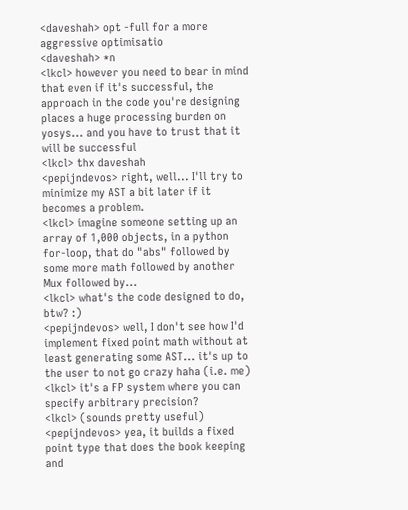<daveshah> opt -full for a more aggressive optimisatio
<daveshah> *n
<lkcl> however you need to bear in mind that even if it's successful, the approach in the code you're designing places a huge processing burden on yosys... and you have to trust that it will be successful
<lkcl> thx daveshah
<pepijndevos> right, well... I'll try to minimize my AST a bit later if it becomes a problem.
<lkcl> imagine someone setting up an array of 1,000 objects, in a python for-loop, that do "abs" followed by some more math followed by another Mux followed by...
<lkcl> what's the code designed to do, btw? :)
<pepijndevos> well, I don't see how I'd implement fixed point math without at least generating some AST... it's up to the user to not go crazy haha (i.e. me)
<lkcl> it's a FP system where you can specify arbitrary precision?
<lkcl> (sounds pretty useful)
<pepijndevos> yea, it builds a fixed point type that does the book keeping and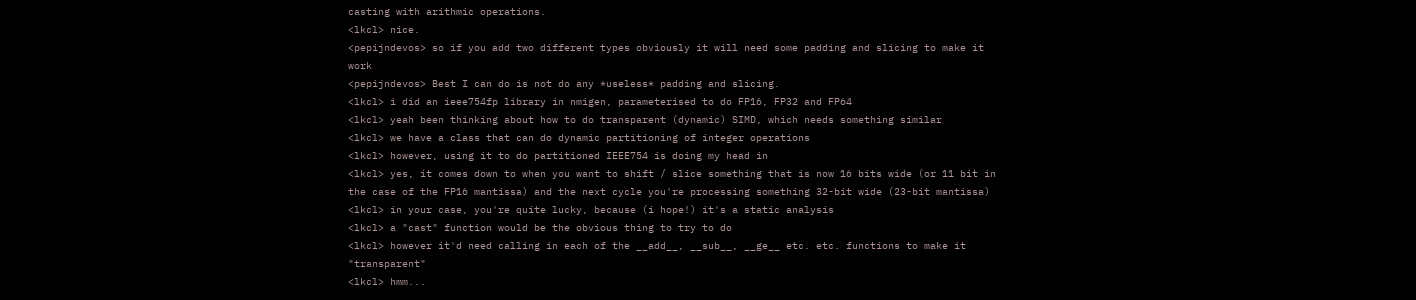casting with arithmic operations.
<lkcl> nice.
<pepijndevos> so if you add two different types obviously it will need some padding and slicing to make it work
<pepijndevos> Best I can do is not do any *useless* padding and slicing.
<lkcl> i did an ieee754fp library in nmigen, parameterised to do FP16, FP32 and FP64
<lkcl> yeah been thinking about how to do transparent (dynamic) SIMD, which needs something similar
<lkcl> we have a class that can do dynamic partitioning of integer operations
<lkcl> however, using it to do partitioned IEEE754 is doing my head in
<lkcl> yes, it comes down to when you want to shift / slice something that is now 16 bits wide (or 11 bit in the case of the FP16 mantissa) and the next cycle you're processing something 32-bit wide (23-bit mantissa)
<lkcl> in your case, you're quite lucky, because (i hope!) it's a static analysis
<lkcl> a "cast" function would be the obvious thing to try to do
<lkcl> however it'd need calling in each of the __add__, __sub__, __ge__ etc. etc. functions to make it "transparent"
<lkcl> hmm...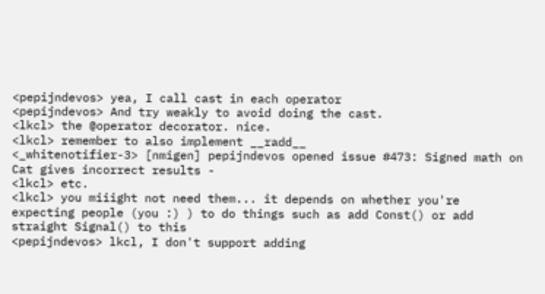<pepijndevos> yea, I call cast in each operator
<pepijndevos> And try weakly to avoid doing the cast.
<lkcl> the @operator decorator. nice.
<lkcl> remember to also implement __radd__
<_whitenotifier-3> [nmigen] pepijndevos opened issue #473: Signed math on Cat gives incorrect results -
<lkcl> etc.
<lkcl> you miiight not need them... it depends on whether you're expecting people (you :) ) to do things such as add Const() or add straight Signal() to this
<pepijndevos> lkcl, I don't support adding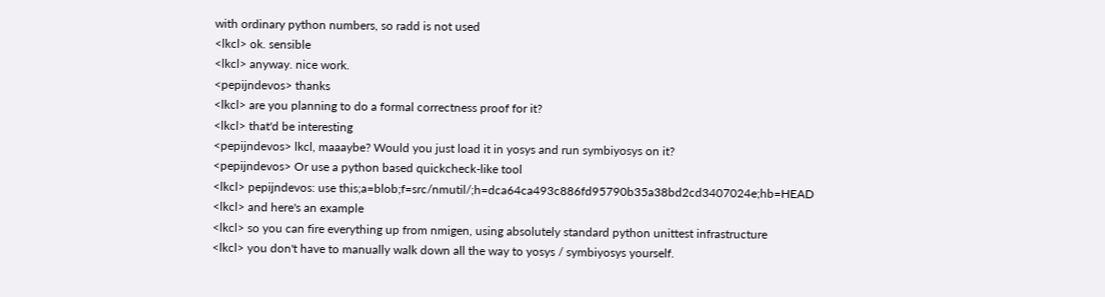with ordinary python numbers, so radd is not used
<lkcl> ok. sensible
<lkcl> anyway. nice work.
<pepijndevos> thanks
<lkcl> are you planning to do a formal correctness proof for it?
<lkcl> that'd be interesting
<pepijndevos> lkcl, maaaybe? Would you just load it in yosys and run symbiyosys on it?
<pepijndevos> Or use a python based quickcheck-like tool
<lkcl> pepijndevos: use this;a=blob;f=src/nmutil/;h=dca64ca493c886fd95790b35a38bd2cd3407024e;hb=HEAD
<lkcl> and here's an example
<lkcl> so you can fire everything up from nmigen, using absolutely standard python unittest infrastructure
<lkcl> you don't have to manually walk down all the way to yosys / symbiyosys yourself.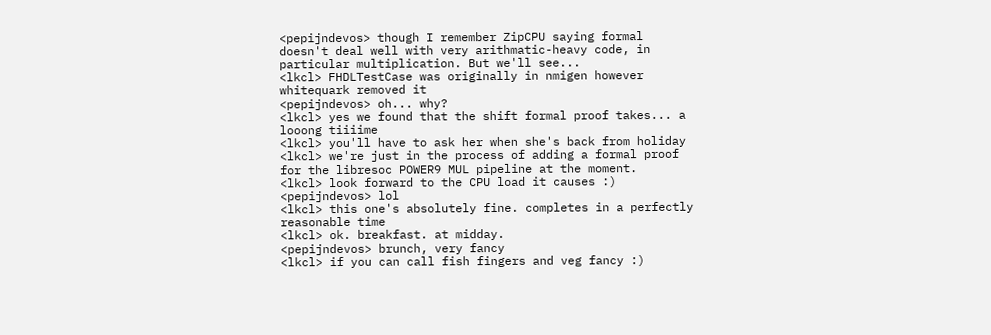<pepijndevos> though I remember ZipCPU saying formal doesn't deal well with very arithmatic-heavy code, in particular multiplication. But we'll see...
<lkcl> FHDLTestCase was originally in nmigen however whitequark removed it
<pepijndevos> oh... why?
<lkcl> yes we found that the shift formal proof takes... a looong tiiiime
<lkcl> you'll have to ask her when she's back from holiday
<lkcl> we're just in the process of adding a formal proof for the libresoc POWER9 MUL pipeline at the moment.
<lkcl> look forward to the CPU load it causes :)
<pepijndevos> lol
<lkcl> this one's absolutely fine. completes in a perfectly reasonable time
<lkcl> ok. breakfast. at midday.
<pepijndevos> brunch, very fancy
<lkcl> if you can call fish fingers and veg fancy :)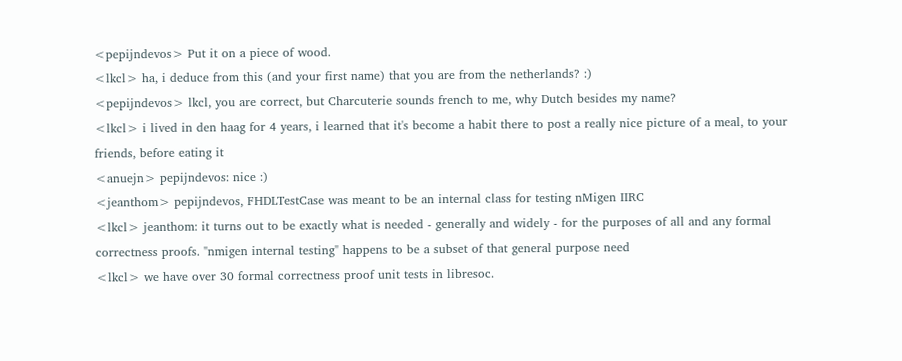<pepijndevos> Put it on a piece of wood.
<lkcl> ha, i deduce from this (and your first name) that you are from the netherlands? :)
<pepijndevos> lkcl, you are correct, but Charcuterie sounds french to me, why Dutch besides my name?
<lkcl> i lived in den haag for 4 years, i learned that it's become a habit there to post a really nice picture of a meal, to your friends, before eating it
<anuejn> pepijndevos: nice :)
<jeanthom> pepijndevos, FHDLTestCase was meant to be an internal class for testing nMigen IIRC
<lkcl> jeanthom: it turns out to be exactly what is needed - generally and widely - for the purposes of all and any formal correctness proofs. "nmigen internal testing" happens to be a subset of that general purpose need
<lkcl> we have over 30 formal correctness proof unit tests in libresoc.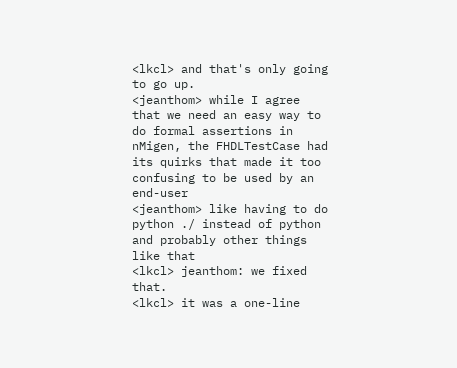<lkcl> and that's only going to go up.
<jeanthom> while I agree that we need an easy way to do formal assertions in nMigen, the FHDLTestCase had its quirks that made it too confusing to be used by an end-user
<jeanthom> like having to do python ./ instead of python and probably other things like that
<lkcl> jeanthom: we fixed that.
<lkcl> it was a one-line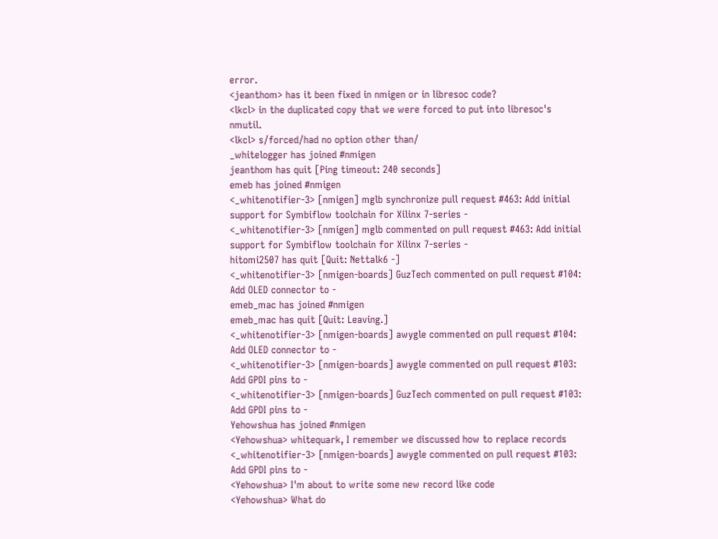error.
<jeanthom> has it been fixed in nmigen or in libresoc code?
<lkcl> in the duplicated copy that we were forced to put into libresoc's nmutil.
<lkcl> s/forced/had no option other than/
_whitelogger has joined #nmigen
jeanthom has quit [Ping timeout: 240 seconds]
emeb has joined #nmigen
<_whitenotifier-3> [nmigen] mglb synchronize pull request #463: Add initial support for Symbiflow toolchain for Xilinx 7-series -
<_whitenotifier-3> [nmigen] mglb commented on pull request #463: Add initial support for Symbiflow toolchain for Xilinx 7-series -
hitomi2507 has quit [Quit: Nettalk6 -]
<_whitenotifier-3> [nmigen-boards] GuzTech commented on pull request #104: Add OLED connector to -
emeb_mac has joined #nmigen
emeb_mac has quit [Quit: Leaving.]
<_whitenotifier-3> [nmigen-boards] awygle commented on pull request #104: Add OLED connector to -
<_whitenotifier-3> [nmigen-boards] awygle commented on pull request #103: Add GPDI pins to -
<_whitenotifier-3> [nmigen-boards] GuzTech commented on pull request #103: Add GPDI pins to -
Yehowshua has joined #nmigen
<Yehowshua> whitequark, I remember we discussed how to replace records
<_whitenotifier-3> [nmigen-boards] awygle commented on pull request #103: Add GPDI pins to -
<Yehowshua> I'm about to write some new record like code
<Yehowshua> What do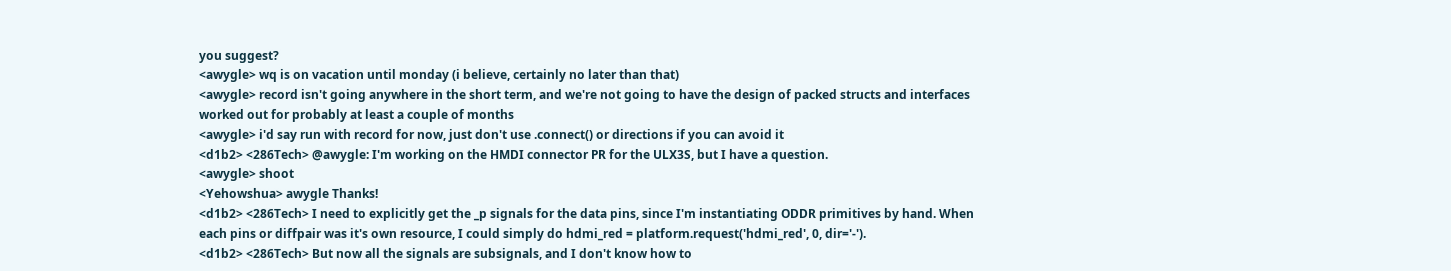you suggest?
<awygle> wq is on vacation until monday (i believe, certainly no later than that)
<awygle> record isn't going anywhere in the short term, and we're not going to have the design of packed structs and interfaces worked out for probably at least a couple of months
<awygle> i'd say run with record for now, just don't use .connect() or directions if you can avoid it
<d1b2> <286Tech> @awygle: I'm working on the HMDI connector PR for the ULX3S, but I have a question.
<awygle> shoot
<Yehowshua> awygle Thanks!
<d1b2> <286Tech> I need to explicitly get the _p signals for the data pins, since I'm instantiating ODDR primitives by hand. When each pins or diffpair was it's own resource, I could simply do hdmi_red = platform.request('hdmi_red', 0, dir='-').
<d1b2> <286Tech> But now all the signals are subsignals, and I don't know how to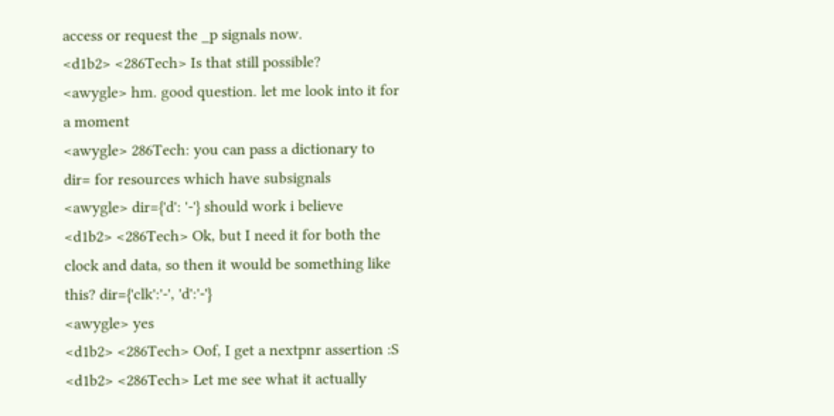access or request the _p signals now.
<d1b2> <286Tech> Is that still possible?
<awygle> hm. good question. let me look into it for a moment
<awygle> 286Tech: you can pass a dictionary to dir= for resources which have subsignals
<awygle> dir={'d': '-'} should work i believe
<d1b2> <286Tech> Ok, but I need it for both the clock and data, so then it would be something like this? dir={'clk':'-', 'd':'-'}
<awygle> yes
<d1b2> <286Tech> Oof, I get a nextpnr assertion :S
<d1b2> <286Tech> Let me see what it actually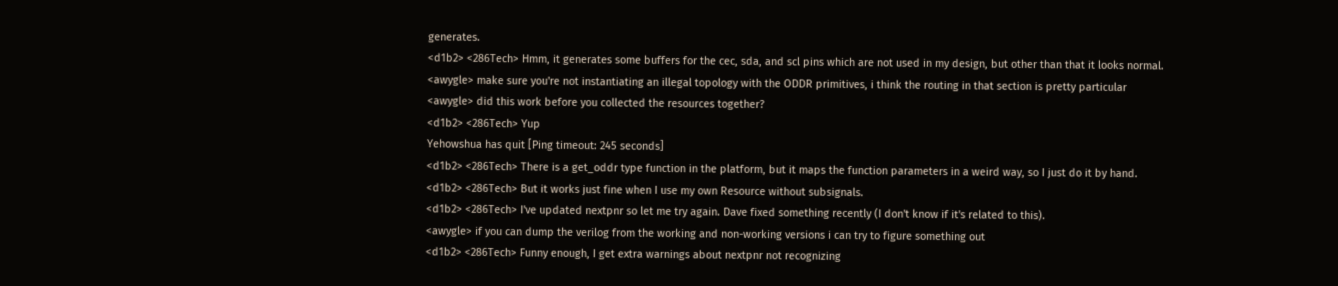generates.
<d1b2> <286Tech> Hmm, it generates some buffers for the cec, sda, and scl pins which are not used in my design, but other than that it looks normal.
<awygle> make sure you're not instantiating an illegal topology with the ODDR primitives, i think the routing in that section is pretty particular
<awygle> did this work before you collected the resources together?
<d1b2> <286Tech> Yup
Yehowshua has quit [Ping timeout: 245 seconds]
<d1b2> <286Tech> There is a get_oddr type function in the platform, but it maps the function parameters in a weird way, so I just do it by hand.
<d1b2> <286Tech> But it works just fine when I use my own Resource without subsignals.
<d1b2> <286Tech> I've updated nextpnr so let me try again. Dave fixed something recently (I don't know if it's related to this).
<awygle> if you can dump the verilog from the working and non-working versions i can try to figure something out
<d1b2> <286Tech> Funny enough, I get extra warnings about nextpnr not recognizing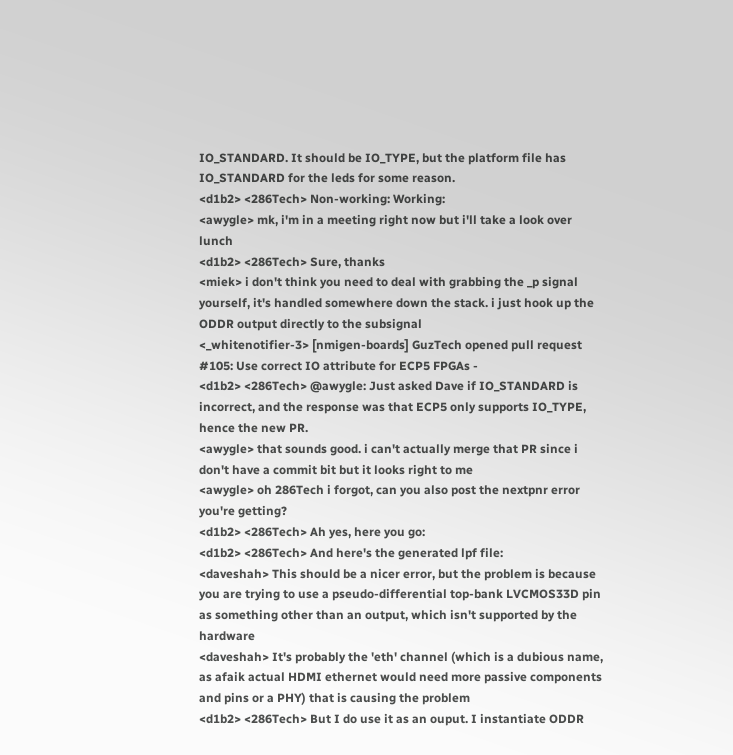IO_STANDARD. It should be IO_TYPE, but the platform file has IO_STANDARD for the leds for some reason.
<d1b2> <286Tech> Non-working: Working:
<awygle> mk, i'm in a meeting right now but i'll take a look over lunch
<d1b2> <286Tech> Sure, thanks
<miek> i don't think you need to deal with grabbing the _p signal yourself, it's handled somewhere down the stack. i just hook up the ODDR output directly to the subsignal
<_whitenotifier-3> [nmigen-boards] GuzTech opened pull request #105: Use correct IO attribute for ECP5 FPGAs -
<d1b2> <286Tech> @awygle: Just asked Dave if IO_STANDARD is incorrect, and the response was that ECP5 only supports IO_TYPE, hence the new PR.
<awygle> that sounds good. i can't actually merge that PR since i don't have a commit bit but it looks right to me
<awygle> oh 286Tech i forgot, can you also post the nextpnr error you're getting?
<d1b2> <286Tech> Ah yes, here you go:
<d1b2> <286Tech> And here's the generated lpf file:
<daveshah> This should be a nicer error, but the problem is because you are trying to use a pseudo-differential top-bank LVCMOS33D pin as something other than an output, which isn't supported by the hardware
<daveshah> It's probably the 'eth' channel (which is a dubious name, as afaik actual HDMI ethernet would need more passive components and pins or a PHY) that is causing the problem
<d1b2> <286Tech> But I do use it as an ouput. I instantiate ODDR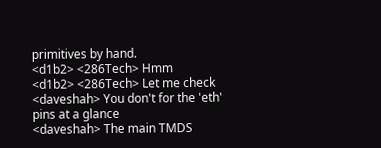primitives by hand.
<d1b2> <286Tech> Hmm
<d1b2> <286Tech> Let me check
<daveshah> You don't for the 'eth' pins at a glance
<daveshah> The main TMDS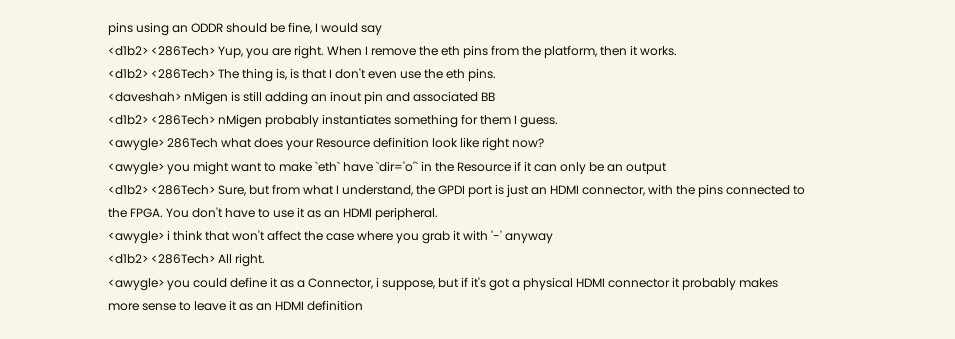pins using an ODDR should be fine, I would say
<d1b2> <286Tech> Yup, you are right. When I remove the eth pins from the platform, then it works.
<d1b2> <286Tech> The thing is, is that I don't even use the eth pins.
<daveshah> nMigen is still adding an inout pin and associated BB
<d1b2> <286Tech> nMigen probably instantiates something for them I guess.
<awygle> 286Tech what does your Resource definition look like right now?
<awygle> you might want to make `eth` have `dir='o'` in the Resource if it can only be an output
<d1b2> <286Tech> Sure, but from what I understand, the GPDI port is just an HDMI connector, with the pins connected to the FPGA. You don't have to use it as an HDMI peripheral.
<awygle> i think that won't affect the case where you grab it with '-' anyway
<d1b2> <286Tech> All right.
<awygle> you could define it as a Connector, i suppose, but if it's got a physical HDMI connector it probably makes more sense to leave it as an HDMI definition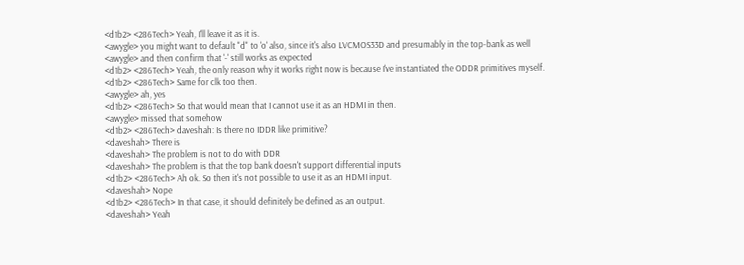<d1b2> <286Tech> Yeah, I'll leave it as it is.
<awygle> you might want to default "d" to 'o' also, since it's also LVCMOS33D and presumably in the top-bank as well
<awygle> and then confirm that '-' still works as expected
<d1b2> <286Tech> Yeah, the only reason why it works right now is because I've instantiated the ODDR primitives myself.
<d1b2> <286Tech> Same for clk too then.
<awygle> ah, yes
<d1b2> <286Tech> So that would mean that I cannot use it as an HDMI in then.
<awygle> missed that somehow
<d1b2> <286Tech> daveshah: Is there no IDDR like primitive?
<daveshah> There is
<daveshah> The problem is not to do with DDR
<daveshah> The problem is that the top bank doesn't support differential inputs
<d1b2> <286Tech> Ah ok. So then it's not possible to use it as an HDMI input.
<daveshah> Nope
<d1b2> <286Tech> In that case, it should definitely be defined as an output.
<daveshah> Yeah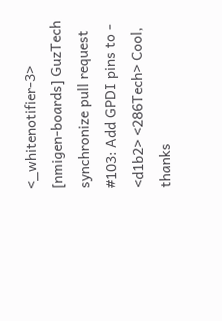<_whitenotifier-3> [nmigen-boards] GuzTech synchronize pull request #103: Add GPDI pins to -
<d1b2> <286Tech> Cool, thanks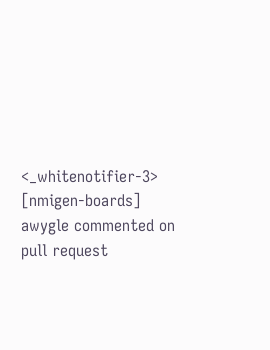<_whitenotifier-3> [nmigen-boards] awygle commented on pull request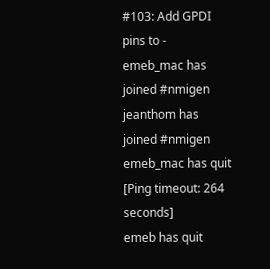#103: Add GPDI pins to -
emeb_mac has joined #nmigen
jeanthom has joined #nmigen
emeb_mac has quit [Ping timeout: 264 seconds]
emeb has quit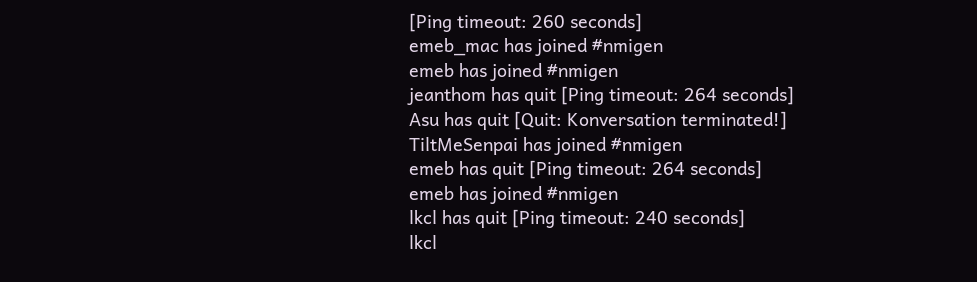[Ping timeout: 260 seconds]
emeb_mac has joined #nmigen
emeb has joined #nmigen
jeanthom has quit [Ping timeout: 264 seconds]
Asu has quit [Quit: Konversation terminated!]
TiltMeSenpai has joined #nmigen
emeb has quit [Ping timeout: 264 seconds]
emeb has joined #nmigen
lkcl has quit [Ping timeout: 240 seconds]
lkcl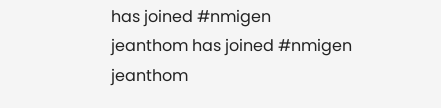has joined #nmigen
jeanthom has joined #nmigen
jeanthom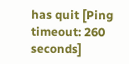has quit [Ping timeout: 260 seconds]